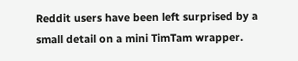Reddit users have been left surprised by a small detail on a mini TimTam wrapper.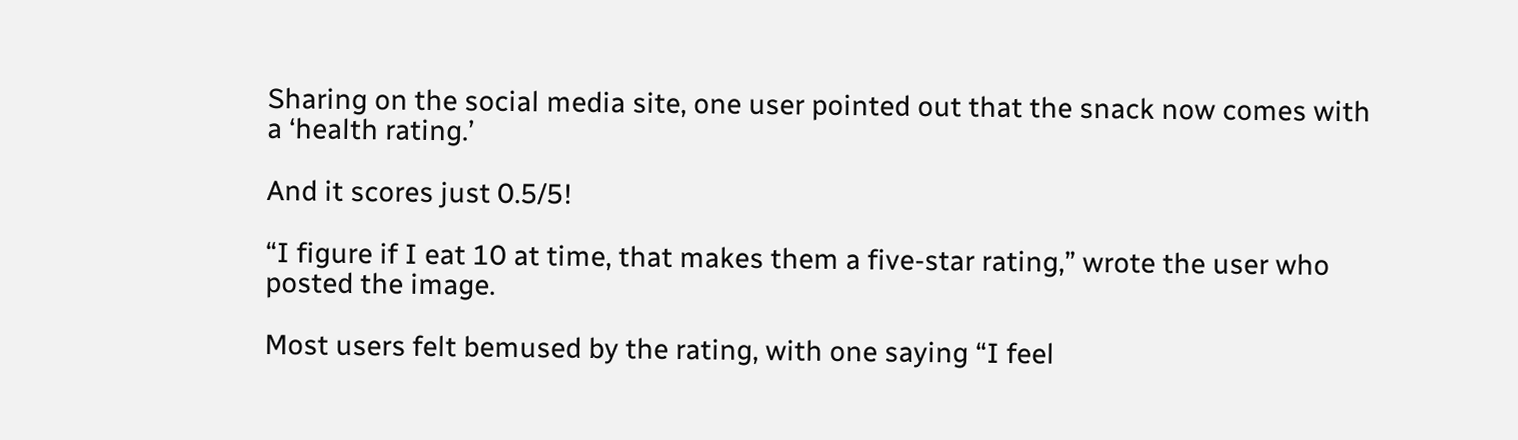Sharing on the social media site, one user pointed out that the snack now comes with a ‘health rating.’

And it scores just 0.5/5!

“I figure if I eat 10 at time, that makes them a five-star rating,” wrote the user who posted the image.

Most users felt bemused by the rating, with one saying “I feel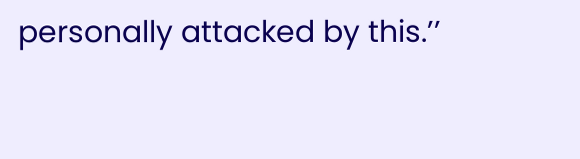personally attacked by this.’’